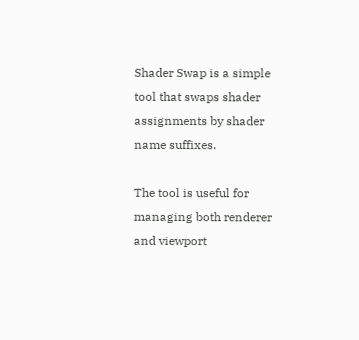Shader Swap is a simple tool that swaps shader assignments by shader name suffixes.

The tool is useful for managing both renderer and viewport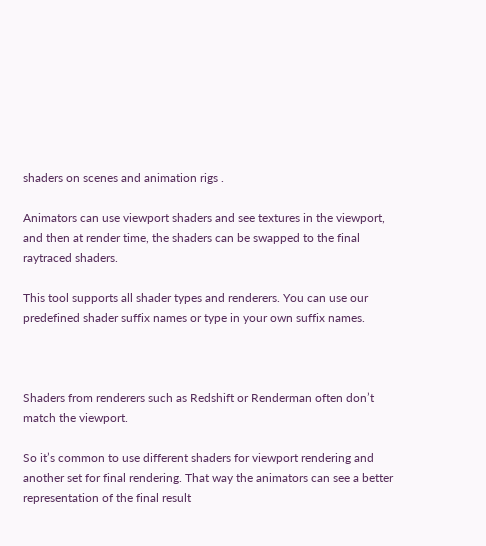shaders on scenes and animation rigs .

Animators can use viewport shaders and see textures in the viewport, and then at render time, the shaders can be swapped to the final raytraced shaders.

This tool supports all shader types and renderers. You can use our predefined shader suffix names or type in your own suffix names.



Shaders from renderers such as Redshift or Renderman often don’t match the viewport.

So it’s common to use different shaders for viewport rendering and another set for final rendering. That way the animators can see a better representation of the final result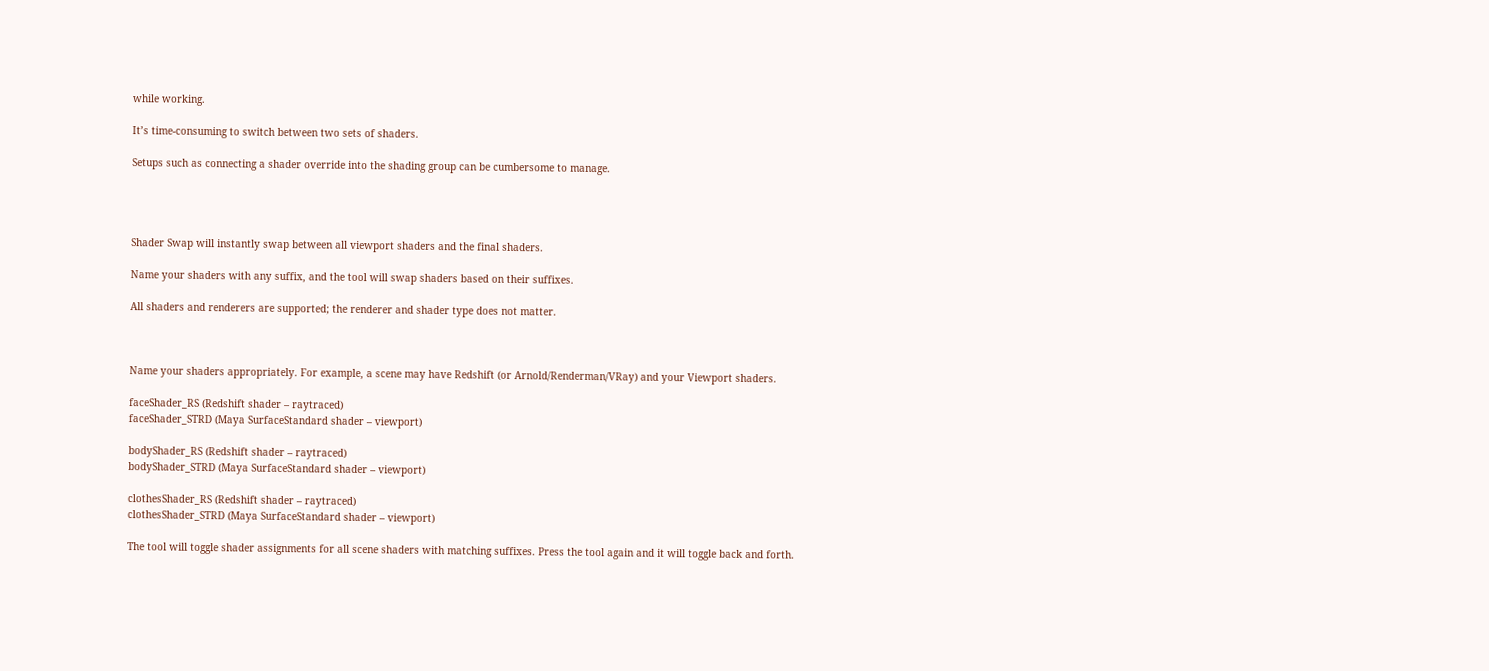while working.

It’s time-consuming to switch between two sets of shaders.

Setups such as connecting a shader override into the shading group can be cumbersome to manage.




Shader Swap will instantly swap between all viewport shaders and the final shaders.

Name your shaders with any suffix, and the tool will swap shaders based on their suffixes.

All shaders and renderers are supported; the renderer and shader type does not matter.



Name your shaders appropriately. For example, a scene may have Redshift (or Arnold/Renderman/VRay) and your Viewport shaders.

faceShader_RS (Redshift shader – raytraced)
faceShader_STRD (Maya SurfaceStandard shader – viewport)

bodyShader_RS (Redshift shader – raytraced)
bodyShader_STRD (Maya SurfaceStandard shader – viewport)

clothesShader_RS (Redshift shader – raytraced)
clothesShader_STRD (Maya SurfaceStandard shader – viewport)

The tool will toggle shader assignments for all scene shaders with matching suffixes. Press the tool again and it will toggle back and forth.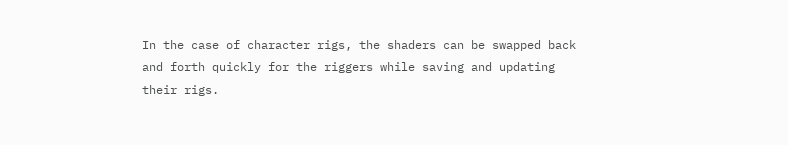In the case of character rigs, the shaders can be swapped back and forth quickly for the riggers while saving and updating their rigs.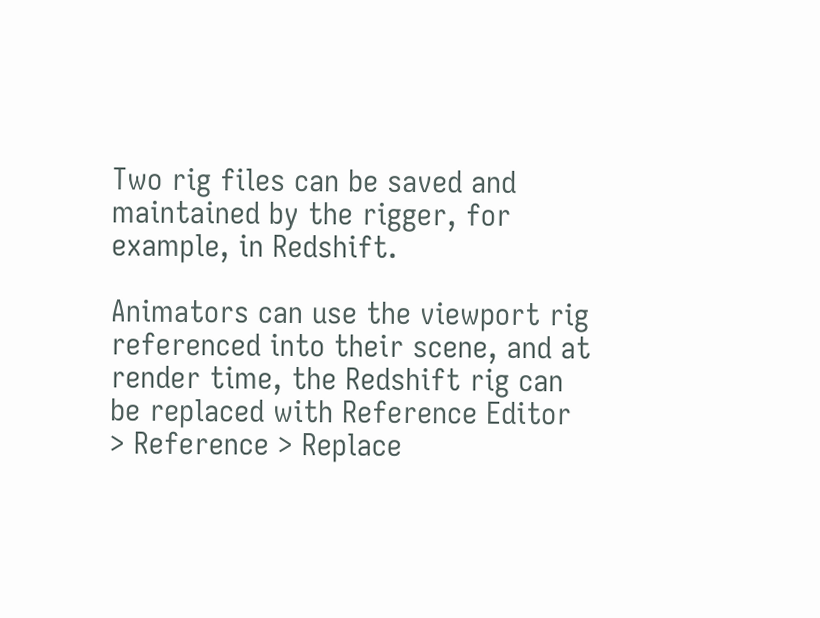Two rig files can be saved and maintained by the rigger, for example, in Redshift.

Animators can use the viewport rig referenced into their scene, and at render time, the Redshift rig can be replaced with Reference Editor > Reference > Replace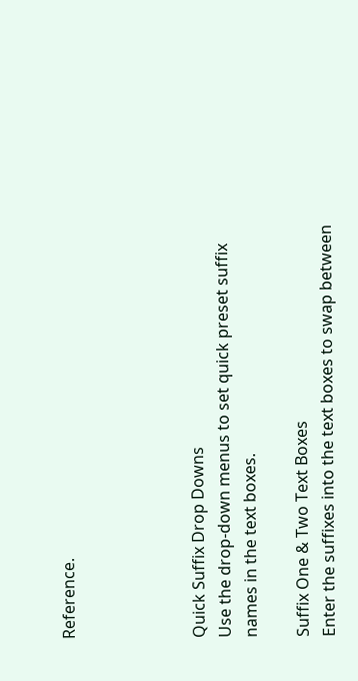Reference.




Quick Suffix Drop Downs
Use the drop-down menus to set quick preset suffix names in the text boxes.

Suffix One & Two Text Boxes
Enter the suffixes into the text boxes to swap between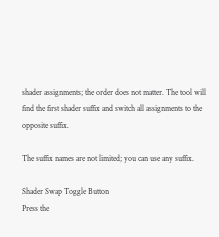shader assignments; the order does not matter. The tool will find the first shader suffix and switch all assignments to the opposite suffix.

The suffix names are not limited; you can use any suffix.

Shader Swap Toggle Button
Press the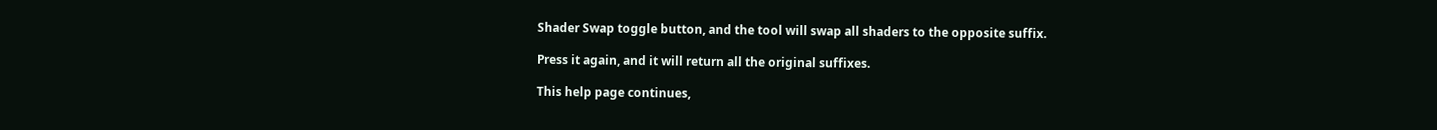Shader Swap toggle button, and the tool will swap all shaders to the opposite suffix.

Press it again, and it will return all the original suffixes.

This help page continues,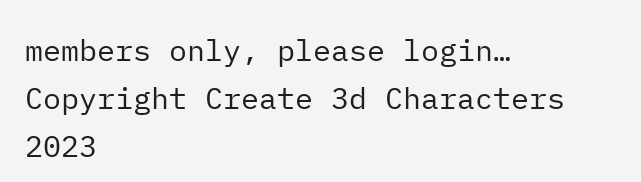members only, please login…
Copyright Create 3d Characters 2023